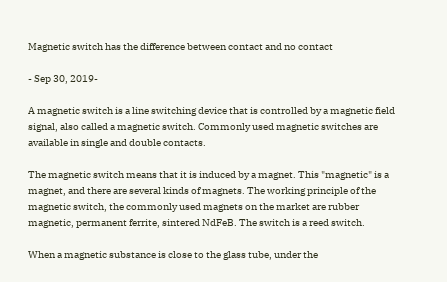Magnetic switch has the difference between contact and no contact

- Sep 30, 2019-

A magnetic switch is a line switching device that is controlled by a magnetic field signal, also called a magnetic switch. Commonly used magnetic switches are available in single and double contacts.

The magnetic switch means that it is induced by a magnet. This "magnetic" is a magnet, and there are several kinds of magnets. The working principle of the magnetic switch, the commonly used magnets on the market are rubber magnetic, permanent ferrite, sintered NdFeB. The switch is a reed switch.

When a magnetic substance is close to the glass tube, under the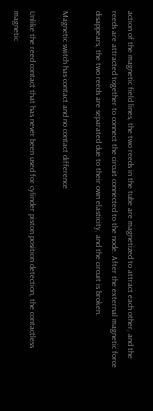action of the magnetic field lines, the two reeds in the tube are magnetized to attract each other, and the reeds are attracted together to connect the circuit connected to the node. After the external magnetic force disappears, the two reeds are separated due to their own elasticity, and the circuit is broken.

Magnetic switch has contact and no contact difference

Unlike the reed contact that has never been used for cylinder piston position detection, the contactless magnetic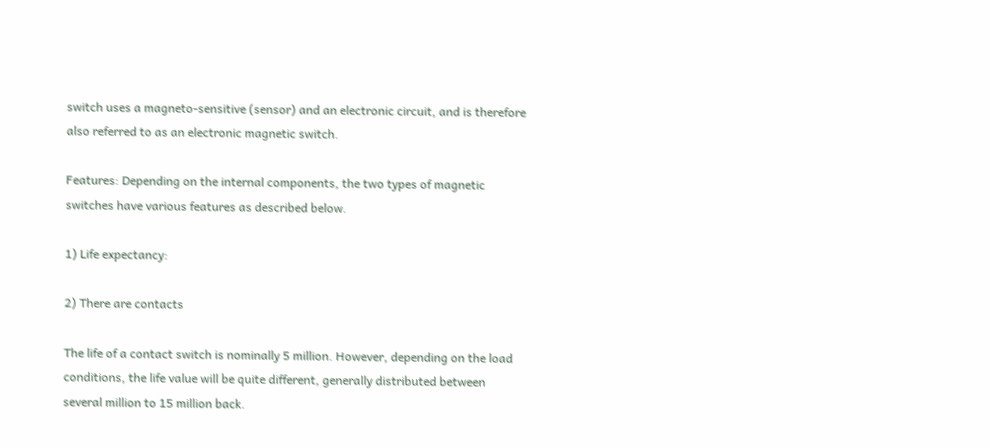switch uses a magneto-sensitive (sensor) and an electronic circuit, and is therefore also referred to as an electronic magnetic switch.

Features: Depending on the internal components, the two types of magnetic switches have various features as described below.

1) Life expectancy:

2) There are contacts

The life of a contact switch is nominally 5 million. However, depending on the load conditions, the life value will be quite different, generally distributed between several million to 15 million back.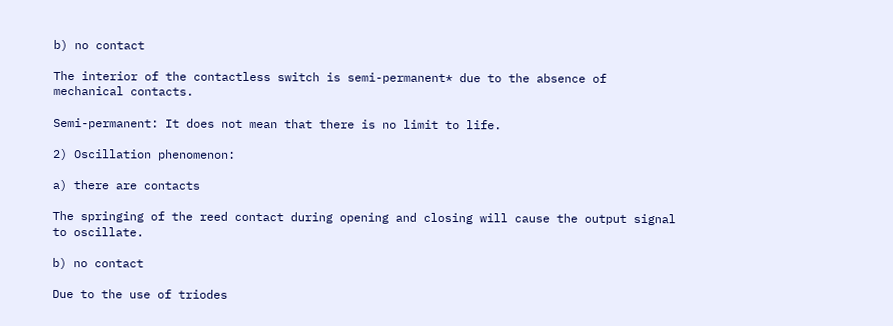b) no contact

The interior of the contactless switch is semi-permanent* due to the absence of mechanical contacts.

Semi-permanent: It does not mean that there is no limit to life.

2) Oscillation phenomenon:

a) there are contacts

The springing of the reed contact during opening and closing will cause the output signal to oscillate.

b) no contact

Due to the use of triodes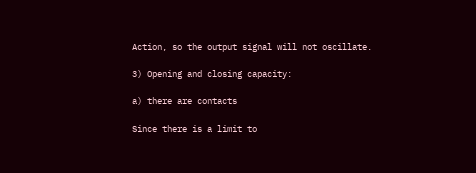Action, so the output signal will not oscillate.

3) Opening and closing capacity:

a) there are contacts

Since there is a limit to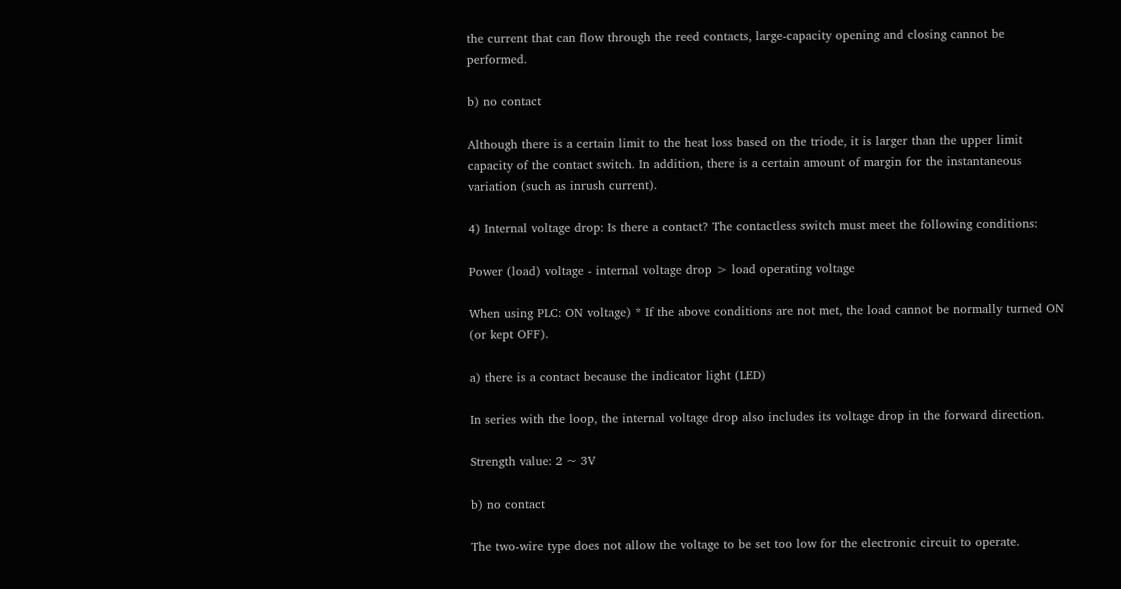the current that can flow through the reed contacts, large-capacity opening and closing cannot be performed.

b) no contact

Although there is a certain limit to the heat loss based on the triode, it is larger than the upper limit capacity of the contact switch. In addition, there is a certain amount of margin for the instantaneous variation (such as inrush current).

4) Internal voltage drop: Is there a contact? The contactless switch must meet the following conditions:

Power (load) voltage - internal voltage drop > load operating voltage

When using PLC: ON voltage) * If the above conditions are not met, the load cannot be normally turned ON (or kept OFF).

a) there is a contact because the indicator light (LED)

In series with the loop, the internal voltage drop also includes its voltage drop in the forward direction.

Strength value: 2 ~ 3V

b) no contact

The two-wire type does not allow the voltage to be set too low for the electronic circuit to operate.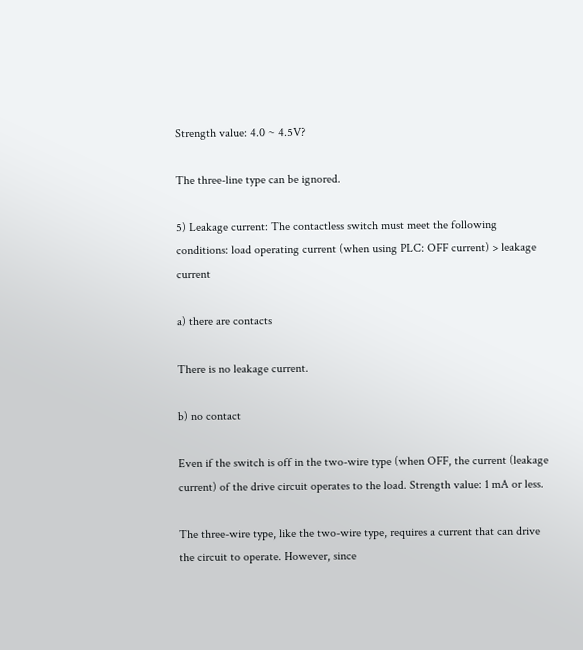Strength value: 4.0 ~ 4.5V?

The three-line type can be ignored.

5) Leakage current: The contactless switch must meet the following conditions: load operating current (when using PLC: OFF current) > leakage current

a) there are contacts

There is no leakage current.

b) no contact

Even if the switch is off in the two-wire type (when OFF, the current (leakage current) of the drive circuit operates to the load. Strength value: 1 mA or less.

The three-wire type, like the two-wire type, requires a current that can drive the circuit to operate. However, since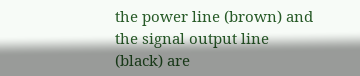the power line (brown) and the signal output line (black) are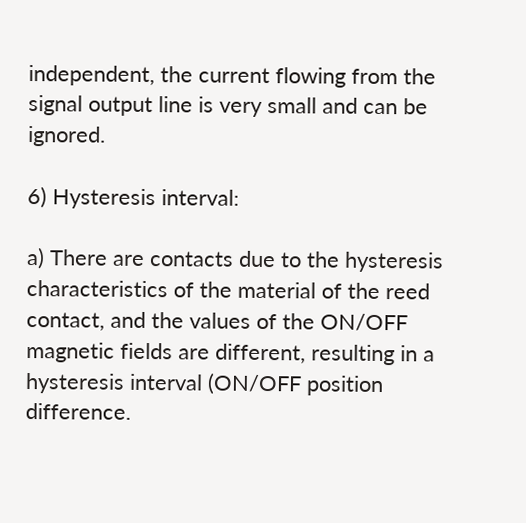independent, the current flowing from the signal output line is very small and can be ignored.

6) Hysteresis interval:

a) There are contacts due to the hysteresis characteristics of the material of the reed contact, and the values of the ON/OFF magnetic fields are different, resulting in a hysteresis interval (ON/OFF position difference.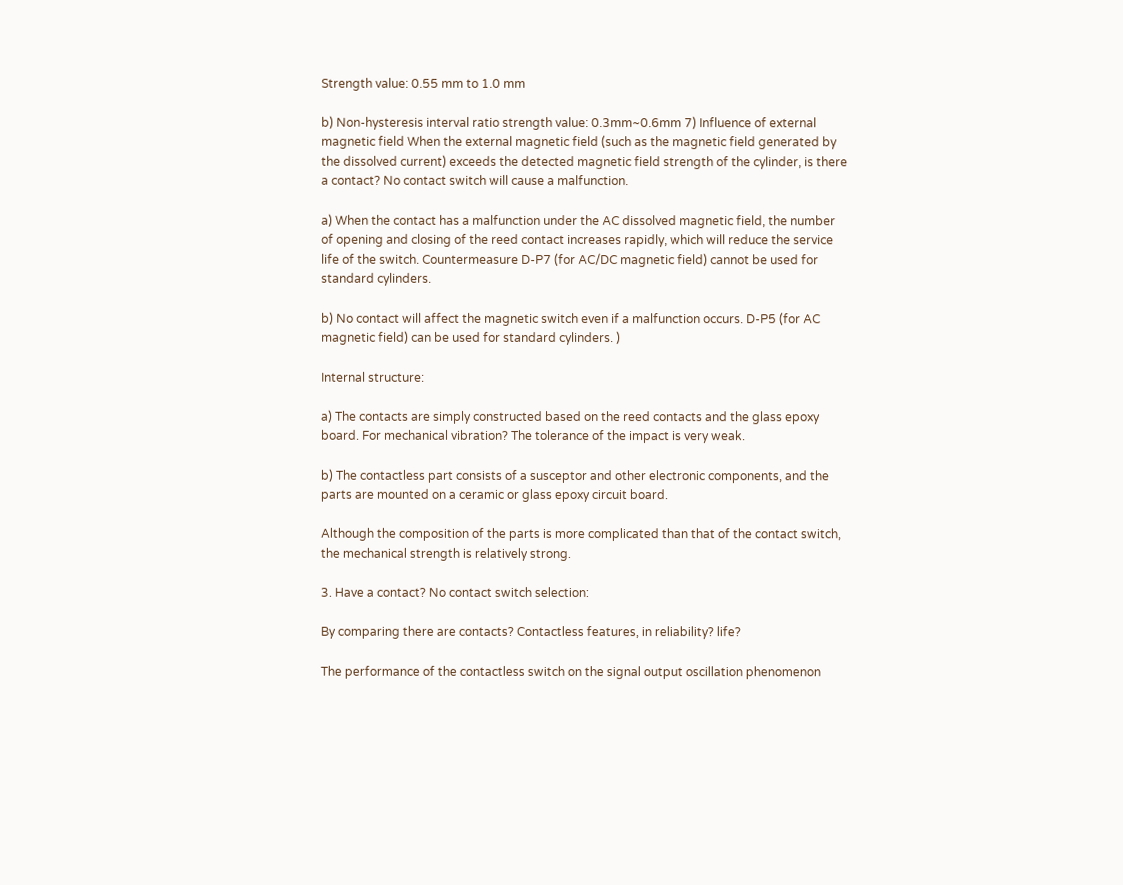Strength value: 0.55 mm to 1.0 mm

b) Non-hysteresis interval ratio strength value: 0.3mm~0.6mm 7) Influence of external magnetic field When the external magnetic field (such as the magnetic field generated by the dissolved current) exceeds the detected magnetic field strength of the cylinder, is there a contact? No contact switch will cause a malfunction.

a) When the contact has a malfunction under the AC dissolved magnetic field, the number of opening and closing of the reed contact increases rapidly, which will reduce the service life of the switch. Countermeasure D-P7 (for AC/DC magnetic field) cannot be used for standard cylinders.

b) No contact will affect the magnetic switch even if a malfunction occurs. D-P5 (for AC magnetic field) can be used for standard cylinders. )

Internal structure:

a) The contacts are simply constructed based on the reed contacts and the glass epoxy board. For mechanical vibration? The tolerance of the impact is very weak.

b) The contactless part consists of a susceptor and other electronic components, and the parts are mounted on a ceramic or glass epoxy circuit board.

Although the composition of the parts is more complicated than that of the contact switch, the mechanical strength is relatively strong.

3. Have a contact? No contact switch selection:

By comparing there are contacts? Contactless features, in reliability? life?

The performance of the contactless switch on the signal output oscillation phenomenon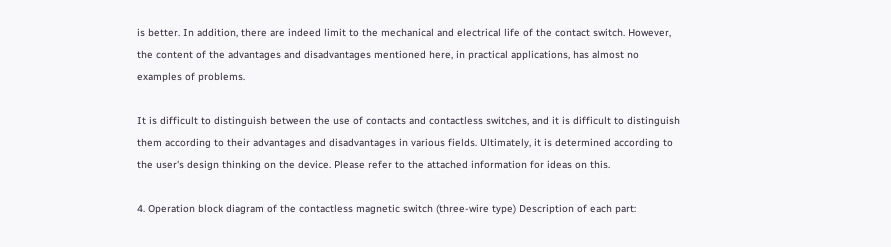is better. In addition, there are indeed limit to the mechanical and electrical life of the contact switch. However, the content of the advantages and disadvantages mentioned here, in practical applications, has almost no examples of problems.

It is difficult to distinguish between the use of contacts and contactless switches, and it is difficult to distinguish them according to their advantages and disadvantages in various fields. Ultimately, it is determined according to the user's design thinking on the device. Please refer to the attached information for ideas on this.

4. Operation block diagram of the contactless magnetic switch (three-wire type) Description of each part: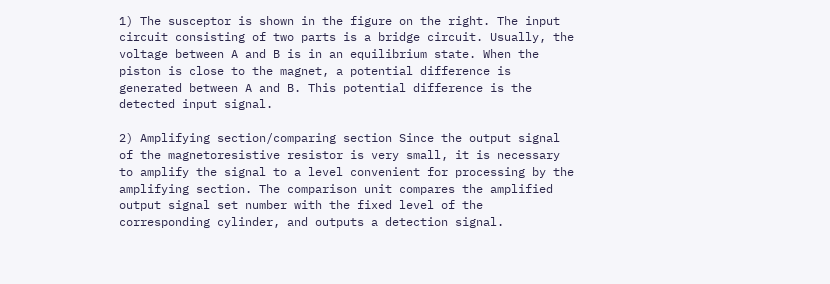1) The susceptor is shown in the figure on the right. The input circuit consisting of two parts is a bridge circuit. Usually, the voltage between A and B is in an equilibrium state. When the piston is close to the magnet, a potential difference is generated between A and B. This potential difference is the detected input signal.

2) Amplifying section/comparing section Since the output signal of the magnetoresistive resistor is very small, it is necessary to amplify the signal to a level convenient for processing by the amplifying section. The comparison unit compares the amplified output signal set number with the fixed level of the corresponding cylinder, and outputs a detection signal.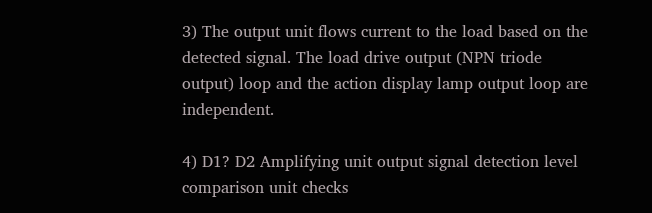3) The output unit flows current to the load based on the detected signal. The load drive output (NPN triode output) loop and the action display lamp output loop are independent.

4) D1? D2 Amplifying unit output signal detection level comparison unit checks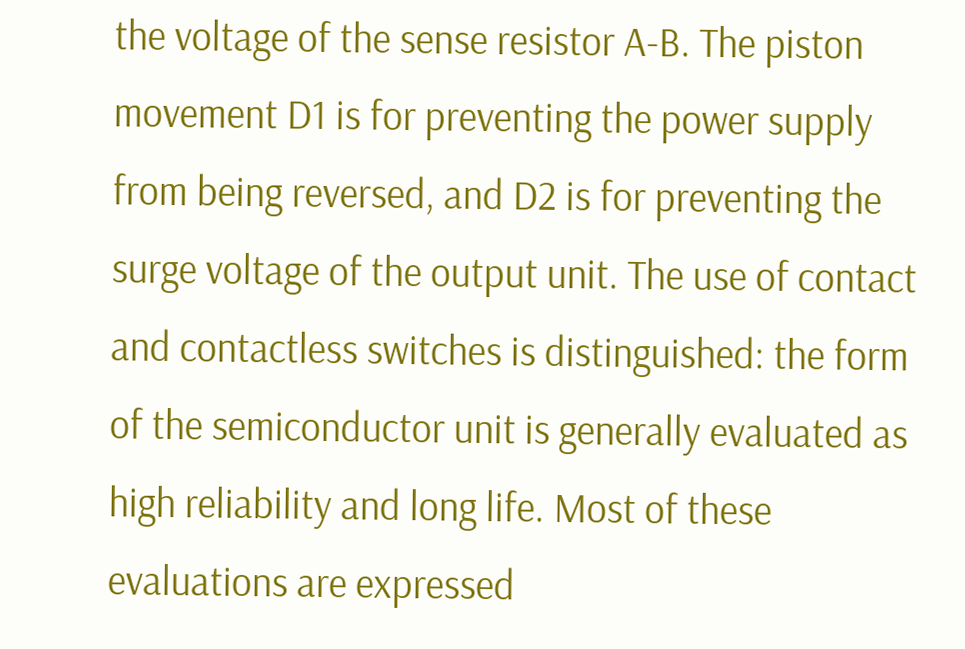the voltage of the sense resistor A-B. The piston movement D1 is for preventing the power supply from being reversed, and D2 is for preventing the surge voltage of the output unit. The use of contact and contactless switches is distinguished: the form of the semiconductor unit is generally evaluated as high reliability and long life. Most of these evaluations are expressed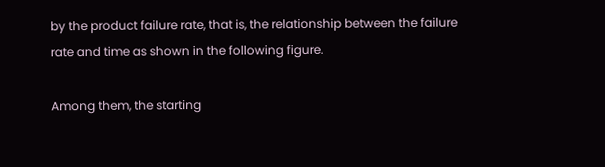by the product failure rate, that is, the relationship between the failure rate and time as shown in the following figure.

Among them, the starting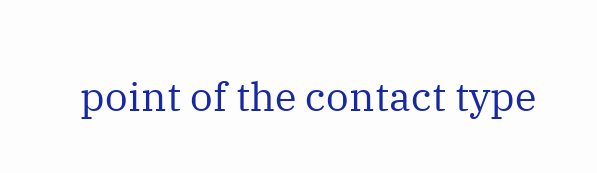point of the contact type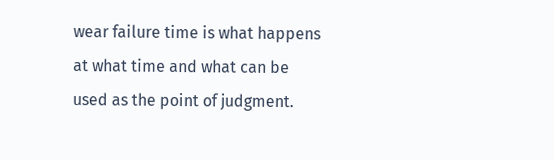wear failure time is what happens at what time and what can be used as the point of judgment.